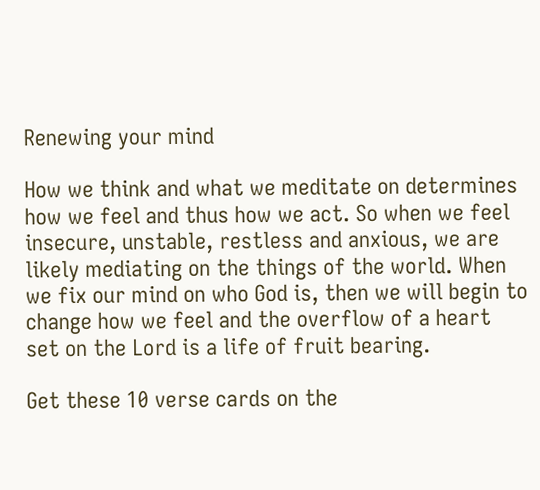Renewing your mind

How we think and what we meditate on determines how we feel and thus how we act. So when we feel insecure, unstable, restless and anxious, we are likely mediating on the things of the world. When we fix our mind on who God is, then we will begin to change how we feel and the overflow of a heart set on the Lord is a life of fruit bearing.

Get these 10 verse cards on the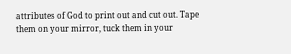attributes of God to print out and cut out. Tape them on your mirror, tuck them in your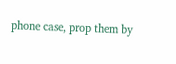phone case, prop them by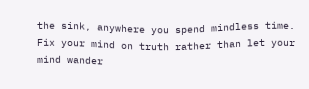the sink, anywhere you spend mindless time. Fix your mind on truth rather than let your mind wander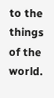to the things of the world.